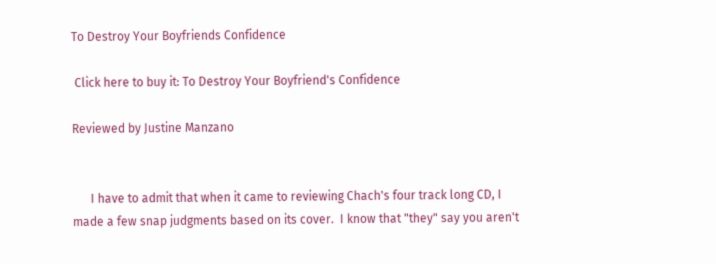To Destroy Your Boyfriends Confidence

 Click here to buy it: To Destroy Your Boyfriend's Confidence

Reviewed by Justine Manzano


      I have to admit that when it came to reviewing Chach's four track long CD, I made a few snap judgments based on its cover.  I know that "they" say you aren't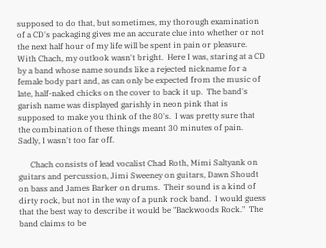supposed to do that, but sometimes, my thorough examination of a CD's packaging gives me an accurate clue into whether or not the next half hour of my life will be spent in pain or pleasure.  With Chach, my outlook wasn't bright.  Here I was, staring at a CD by a band whose name sounds like a rejected nickname for a female body part and, as can only be expected from the music of late, half-naked chicks on the cover to back it up.  The band's garish name was displayed garishly in neon pink that is supposed to make you think of the 80's.  I was pretty sure that the combination of these things meant 30 minutes of pain.  Sadly, I wasn't too far off.

      Chach consists of lead vocalist Chad Roth, Mimi Saltyank on guitars and percussion, Jimi Sweeney on guitars, Dawn Shoudt on bass and James Barker on drums.  Their sound is a kind of dirty rock, but not in the way of a punk rock band.  I would guess that the best way to describe it would be "Backwoods Rock."  The band claims to be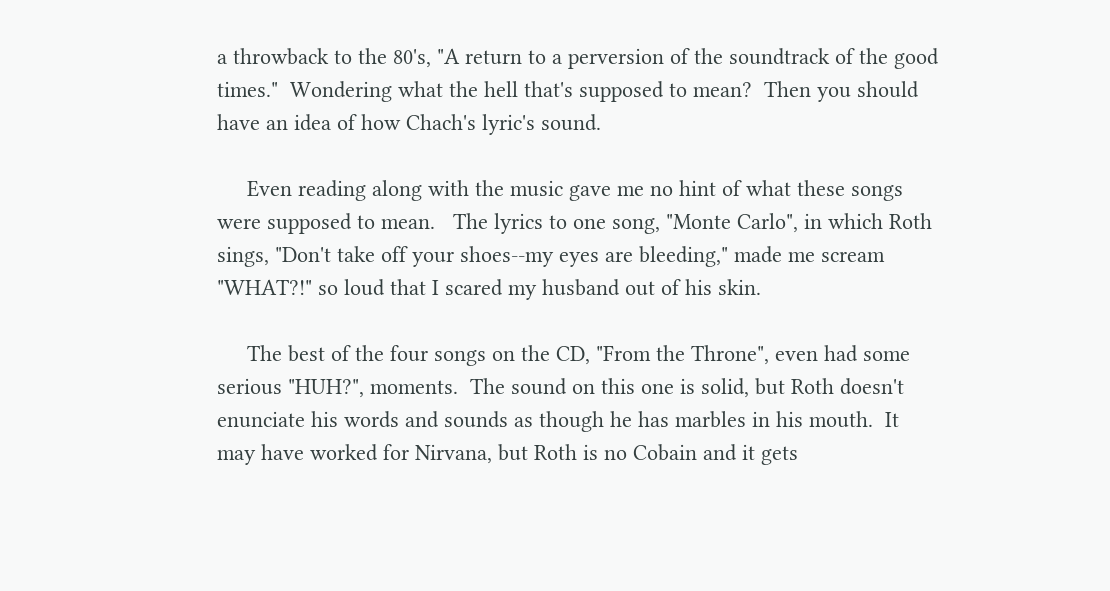a throwback to the 80's, "A return to a perversion of the soundtrack of the good times."  Wondering what the hell that's supposed to mean?  Then you should have an idea of how Chach's lyric's sound.

     Even reading along with the music gave me no hint of what these songs were supposed to mean.   The lyrics to one song, "Monte Carlo", in which Roth sings, "Don't take off your shoes--my eyes are bleeding," made me scream "WHAT?!" so loud that I scared my husband out of his skin.

     The best of the four songs on the CD, "From the Throne", even had some serious "HUH?", moments.  The sound on this one is solid, but Roth doesn't enunciate his words and sounds as though he has marbles in his mouth.  It may have worked for Nirvana, but Roth is no Cobain and it gets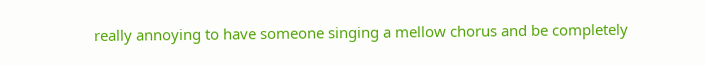really annoying to have someone singing a mellow chorus and be completely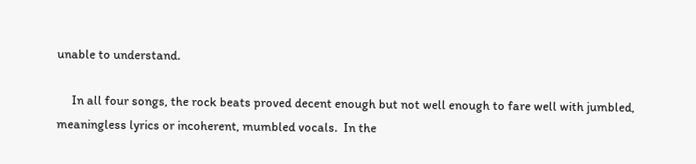unable to understand.

     In all four songs, the rock beats proved decent enough but not well enough to fare well with jumbled, meaningless lyrics or incoherent, mumbled vocals.  In the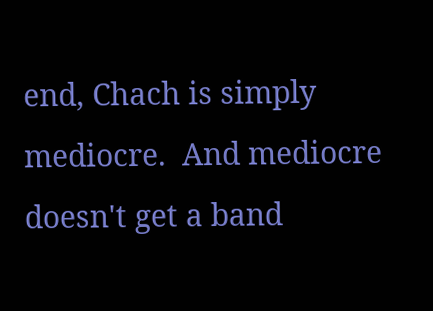end, Chach is simply mediocre.  And mediocre doesn't get a band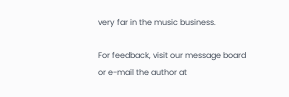very far in the music business.

For feedback, visit our message board or e-mail the author at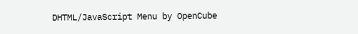DHTML/JavaScript Menu by OpenCube